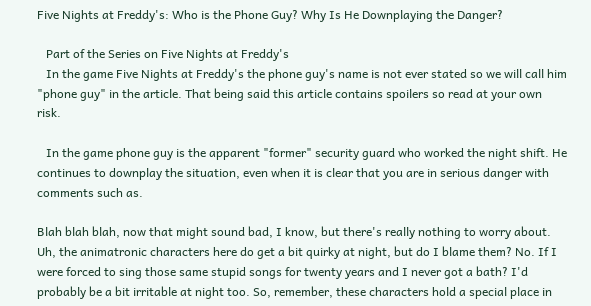Five Nights at Freddy's: Who is the Phone Guy? Why Is He Downplaying the Danger?

   Part of the Series on Five Nights at Freddy's
   In the game Five Nights at Freddy's the phone guy's name is not ever stated so we will call him "phone guy" in the article. That being said this article contains spoilers so read at your own risk.

   In the game phone guy is the apparent "former" security guard who worked the night shift. He continues to downplay the situation, even when it is clear that you are in serious danger with comments such as.

Blah blah blah, now that might sound bad, I know, but there's really nothing to worry about. Uh, the animatronic characters here do get a bit quirky at night, but do I blame them? No. If I were forced to sing those same stupid songs for twenty years and I never got a bath? I'd probably be a bit irritable at night too. So, remember, these characters hold a special place in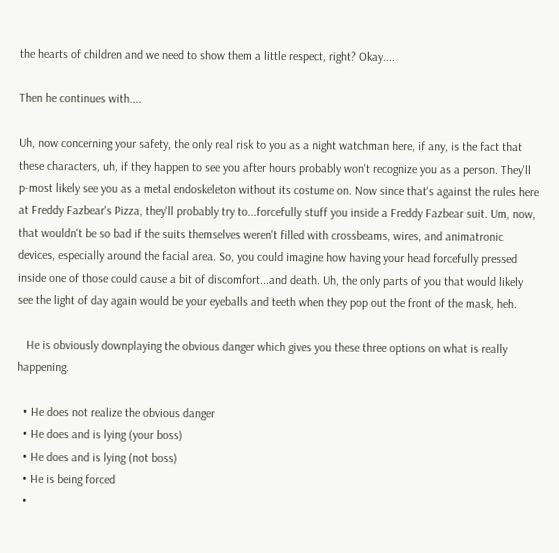the hearts of children and we need to show them a little respect, right? Okay....

Then he continues with....

Uh, now concerning your safety, the only real risk to you as a night watchman here, if any, is the fact that these characters, uh, if they happen to see you after hours probably won't recognize you as a person. They'll p-most likely see you as a metal endoskeleton without its costume on. Now since that's against the rules here at Freddy Fazbear's Pizza, they'll probably try to...forcefully stuff you inside a Freddy Fazbear suit. Um, now, that wouldn't be so bad if the suits themselves weren't filled with crossbeams, wires, and animatronic devices, especially around the facial area. So, you could imagine how having your head forcefully pressed inside one of those could cause a bit of discomfort...and death. Uh, the only parts of you that would likely see the light of day again would be your eyeballs and teeth when they pop out the front of the mask, heh.

   He is obviously downplaying the obvious danger which gives you these three options on what is really happening.

  • He does not realize the obvious danger
  • He does and is lying (your boss)
  • He does and is lying (not boss)
  • He is being forced
  •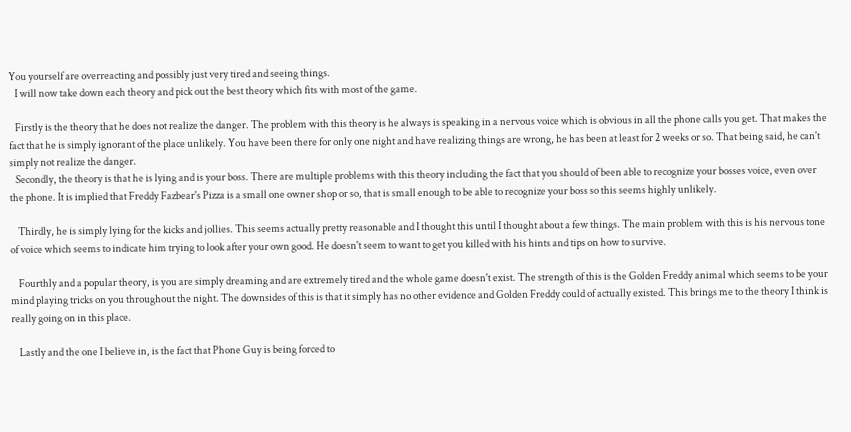You yourself are overreacting and possibly just very tired and seeing things.
   I will now take down each theory and pick out the best theory which fits with most of the game.

   Firstly is the theory that he does not realize the danger. The problem with this theory is he always is speaking in a nervous voice which is obvious in all the phone calls you get. That makes the fact that he is simply ignorant of the place unlikely. You have been there for only one night and have realizing things are wrong, he has been at least for 2 weeks or so. That being said, he can't simply not realize the danger.
   Secondly, the theory is that he is lying and is your boss. There are multiple problems with this theory including the fact that you should of been able to recognize your bosses voice, even over the phone. It is implied that Freddy Fazbear's Pizza is a small one owner shop or so, that is small enough to be able to recognize your boss so this seems highly unlikely.

    Thirdly, he is simply lying for the kicks and jollies. This seems actually pretty reasonable and I thought this until I thought about a few things. The main problem with this is his nervous tone of voice which seems to indicate him trying to look after your own good. He doesn't seem to want to get you killed with his hints and tips on how to survive.

    Fourthly and a popular theory, is you are simply dreaming and are extremely tired and the whole game doesn't exist. The strength of this is the Golden Freddy animal which seems to be your mind playing tricks on you throughout the night. The downsides of this is that it simply has no other evidence and Golden Freddy could of actually existed. This brings me to the theory I think is really going on in this place.

    Lastly and the one I believe in, is the fact that Phone Guy is being forced to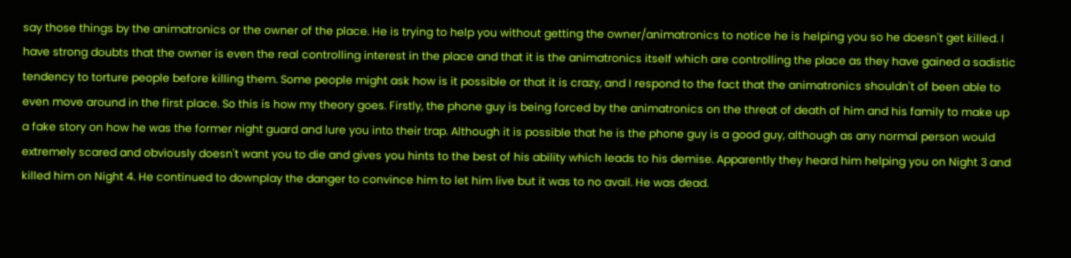say those things by the animatronics or the owner of the place. He is trying to help you without getting the owner/animatronics to notice he is helping you so he doesn't get killed. I have strong doubts that the owner is even the real controlling interest in the place and that it is the animatronics itself which are controlling the place as they have gained a sadistic tendency to torture people before killing them. Some people might ask how is it possible or that it is crazy, and I respond to the fact that the animatronics shouldn't of been able to even move around in the first place. So this is how my theory goes. Firstly, the phone guy is being forced by the animatronics on the threat of death of him and his family to make up a fake story on how he was the former night guard and lure you into their trap. Although it is possible that he is the phone guy is a good guy, although as any normal person would extremely scared and obviously doesn't want you to die and gives you hints to the best of his ability which leads to his demise. Apparently they heard him helping you on Night 3 and killed him on Night 4. He continued to downplay the danger to convince him to let him live but it was to no avail. He was dead.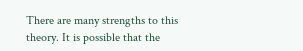There are many strengths to this theory. It is possible that the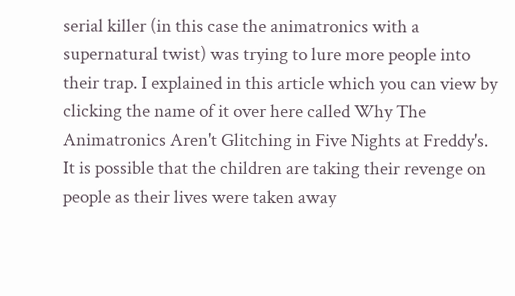serial killer (in this case the animatronics with a supernatural twist) was trying to lure more people into their trap. I explained in this article which you can view by clicking the name of it over here called Why The Animatronics Aren't Glitching in Five Nights at Freddy's. It is possible that the children are taking their revenge on people as their lives were taken away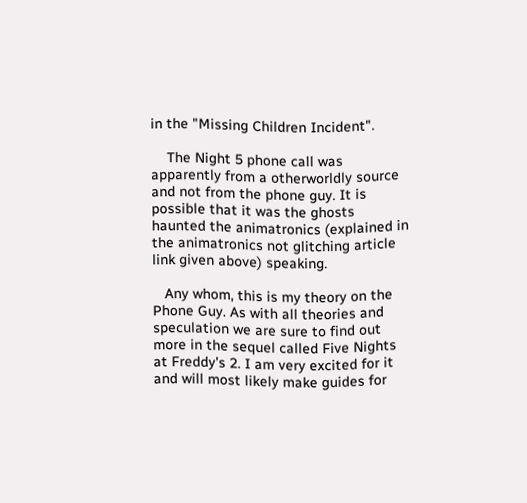in the "Missing Children Incident".

    The Night 5 phone call was apparently from a otherworldly source and not from the phone guy. It is possible that it was the ghosts haunted the animatronics (explained in the animatronics not glitching article link given above) speaking.

   Any whom, this is my theory on the Phone Guy. As with all theories and speculation we are sure to find out more in the sequel called Five Nights at Freddy's 2. I am very excited for it and will most likely make guides for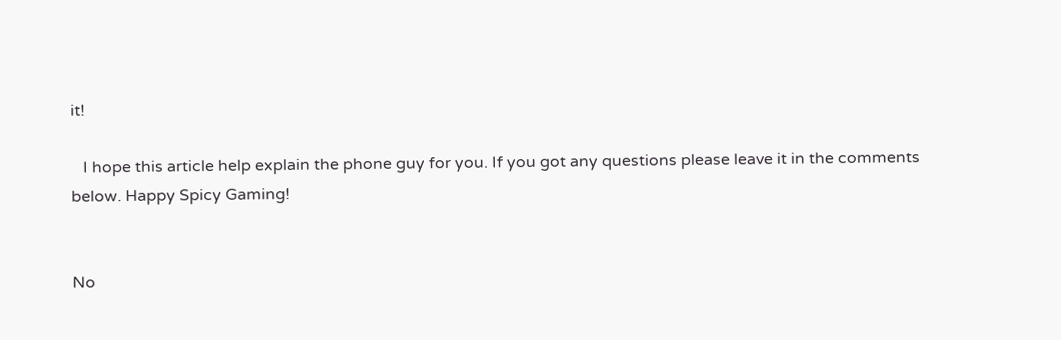it!

   I hope this article help explain the phone guy for you. If you got any questions please leave it in the comments below. Happy Spicy Gaming!


No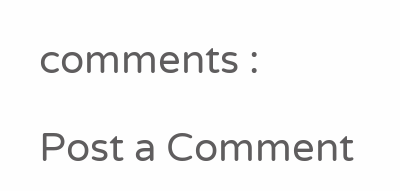comments :

Post a Comment